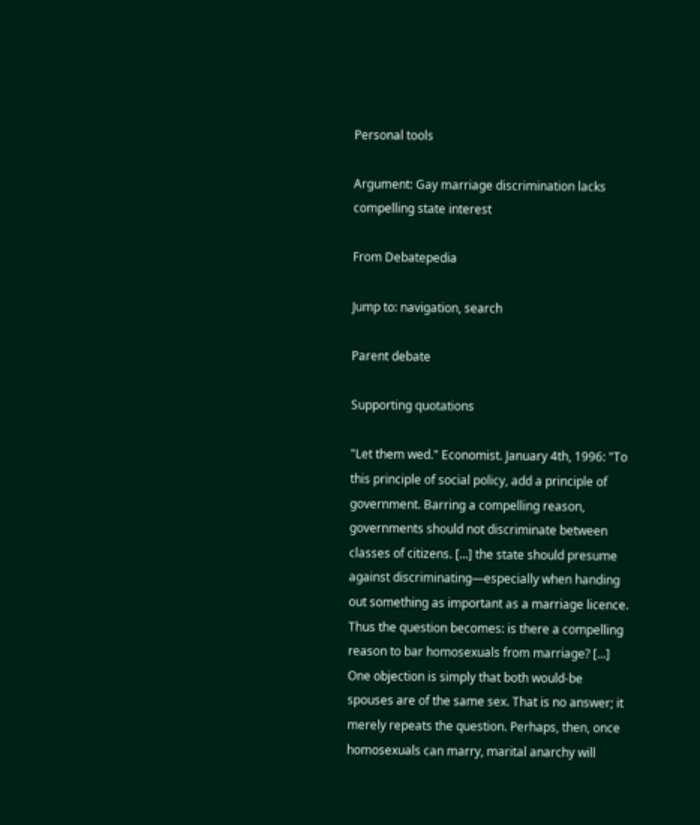Personal tools

Argument: Gay marriage discrimination lacks compelling state interest

From Debatepedia

Jump to: navigation, search

Parent debate

Supporting quotations

"Let them wed." Economist. January 4th, 1996: "To this principle of social policy, add a principle of government. Barring a compelling reason, governments should not discriminate between classes of citizens. [...] the state should presume against discriminating—especially when handing out something as important as a marriage licence. Thus the question becomes: is there a compelling reason to bar homosexuals from marriage? [...] One objection is simply that both would-be spouses are of the same sex. That is no answer; it merely repeats the question. Perhaps, then, once homosexuals can marry, marital anarchy will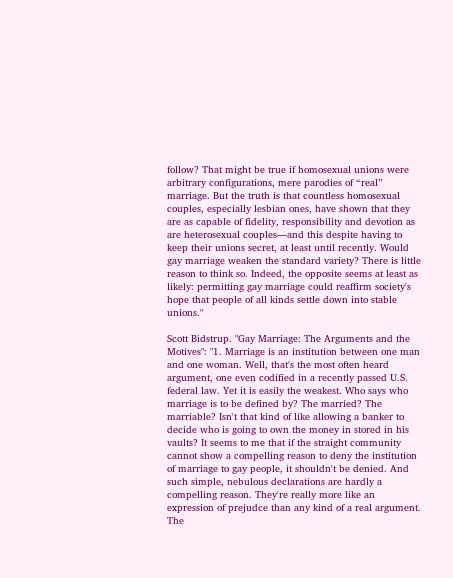follow? That might be true if homosexual unions were arbitrary configurations, mere parodies of “real” marriage. But the truth is that countless homosexual couples, especially lesbian ones, have shown that they are as capable of fidelity, responsibility and devotion as are heterosexual couples—and this despite having to keep their unions secret, at least until recently. Would gay marriage weaken the standard variety? There is little reason to think so. Indeed, the opposite seems at least as likely: permitting gay marriage could reaffirm society's hope that people of all kinds settle down into stable unions."

Scott Bidstrup. "Gay Marriage: The Arguments and the Motives": "1. Marriage is an institution between one man and one woman. Well, that's the most often heard argument, one even codified in a recently passed U.S. federal law. Yet it is easily the weakest. Who says who marriage is to be defined by? The married? The marriable? Isn't that kind of like allowing a banker to decide who is going to own the money in stored in his vaults? It seems to me that if the straight community cannot show a compelling reason to deny the institution of marriage to gay people, it shouldn't be denied. And such simple, nebulous declarations are hardly a compelling reason. They're really more like an expression of prejudce than any kind of a real argument. The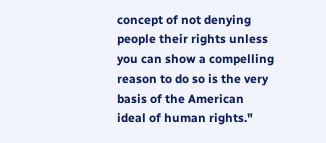concept of not denying people their rights unless you can show a compelling reason to do so is the very basis of the American ideal of human rights."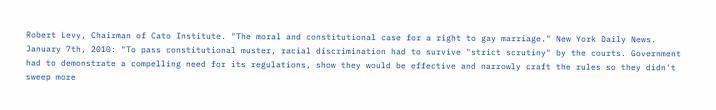Robert Levy, Chairman of Cato Institute. "The moral and constitutional case for a right to gay marriage." New York Daily News. January 7th, 2010: "To pass constitutional muster, racial discrimination had to survive "strict scrutiny" by the courts. Government had to demonstrate a compelling need for its regulations, show they would be effective and narrowly craft the rules so they didn't sweep more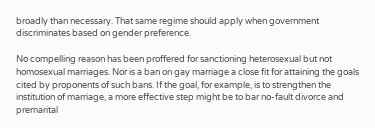broadly than necessary. That same regime should apply when government discriminates based on gender preference.

No compelling reason has been proffered for sanctioning heterosexual but not homosexual marriages. Nor is a ban on gay marriage a close fit for attaining the goals cited by proponents of such bans. If the goal, for example, is to strengthen the institution of marriage, a more effective step might be to bar no-fault divorce and premarital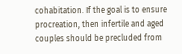cohabitation. If the goal is to ensure procreation, then infertile and aged couples should be precluded from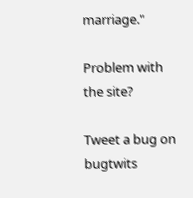marriage."

Problem with the site?

Tweet a bug on bugtwits